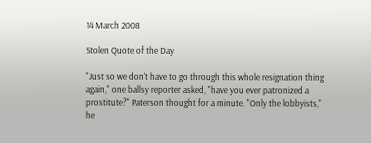14 March 2008

Stolen Quote of the Day

"Just so we don't have to go through this whole resignation thing again," one ballsy reporter asked, "have you ever patronized a prostitute?" Paterson thought for a minute. "Only the lobbyists," he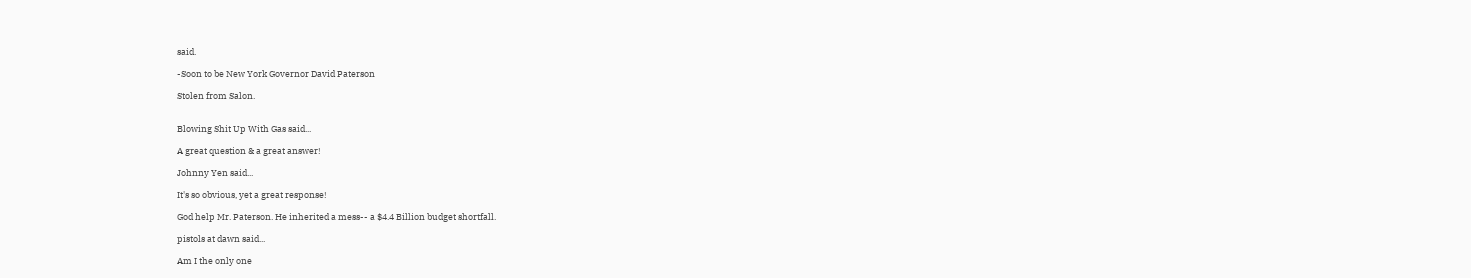said.

-Soon to be New York Governor David Paterson

Stolen from Salon.


Blowing Shit Up With Gas said...

A great question & a great answer!

Johnny Yen said...

It's so obvious, yet a great response!

God help Mr. Paterson. He inherited a mess-- a $4.4 Billion budget shortfall.

pistols at dawn said...

Am I the only one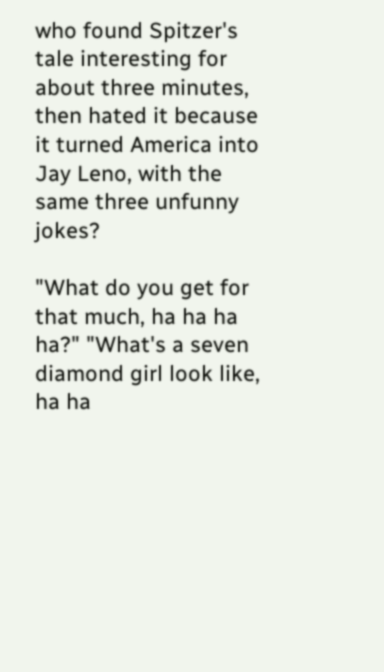who found Spitzer's tale interesting for about three minutes, then hated it because it turned America into Jay Leno, with the same three unfunny jokes?

"What do you get for that much, ha ha ha ha?" "What's a seven diamond girl look like, ha ha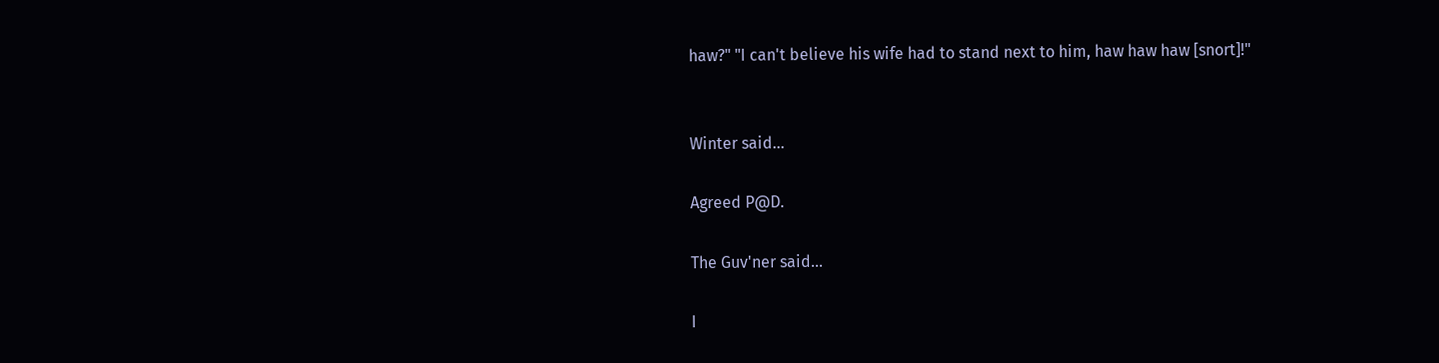haw?" "I can't believe his wife had to stand next to him, haw haw haw [snort]!"


Winter said...

Agreed P@D.

The Guv'ner said...

I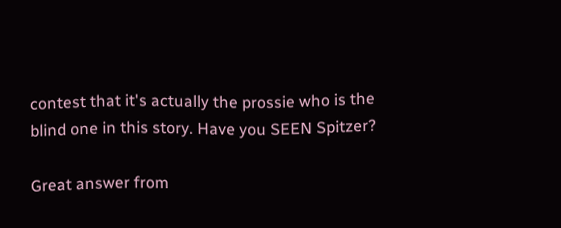contest that it's actually the prossie who is the blind one in this story. Have you SEEN Spitzer?

Great answer from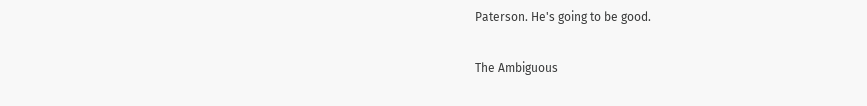Paterson. He's going to be good.

The Ambiguous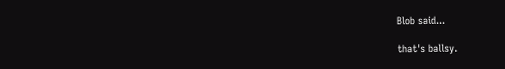Blob said...

that's ballsy.